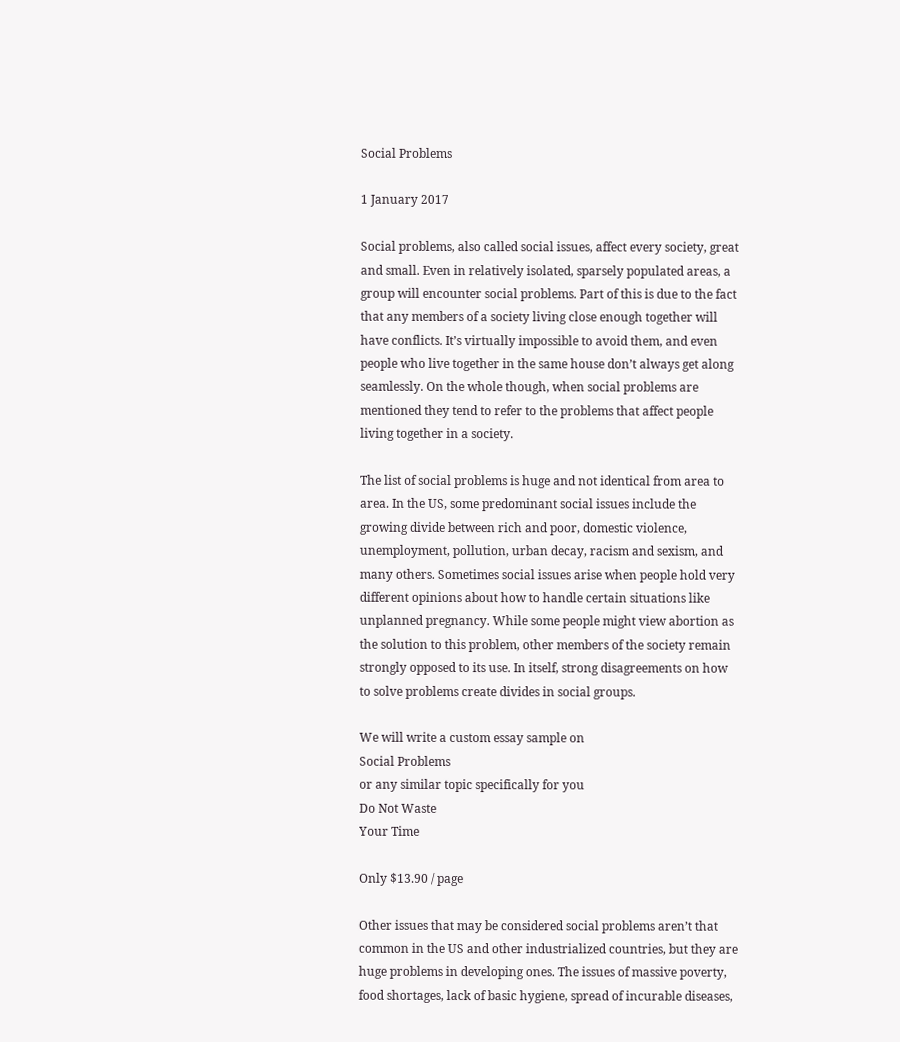Social Problems

1 January 2017

Social problems, also called social issues, affect every society, great and small. Even in relatively isolated, sparsely populated areas, a group will encounter social problems. Part of this is due to the fact that any members of a society living close enough together will have conflicts. It’s virtually impossible to avoid them, and even people who live together in the same house don’t always get along seamlessly. On the whole though, when social problems are mentioned they tend to refer to the problems that affect people living together in a society.

The list of social problems is huge and not identical from area to area. In the US, some predominant social issues include the growing divide between rich and poor, domestic violence, unemployment, pollution, urban decay, racism and sexism, and many others. Sometimes social issues arise when people hold very different opinions about how to handle certain situations like unplanned pregnancy. While some people might view abortion as the solution to this problem, other members of the society remain strongly opposed to its use. In itself, strong disagreements on how to solve problems create divides in social groups.

We will write a custom essay sample on
Social Problems
or any similar topic specifically for you
Do Not Waste
Your Time

Only $13.90 / page

Other issues that may be considered social problems aren’t that common in the US and other industrialized countries, but they are huge problems in developing ones. The issues of massive poverty, food shortages, lack of basic hygiene, spread of incurable diseases,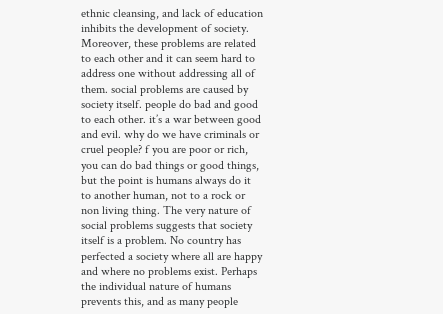ethnic cleansing, and lack of education inhibits the development of society. Moreover, these problems are related to each other and it can seem hard to address one without addressing all of them. social problems are caused by society itself. people do bad and good to each other. it’s a war between good and evil. why do we have criminals or cruel people? f you are poor or rich, you can do bad things or good things, but the point is humans always do it to another human, not to a rock or non living thing. The very nature of social problems suggests that society itself is a problem. No country has perfected a society where all are happy and where no problems exist. Perhaps the individual nature of humans prevents this, and as many people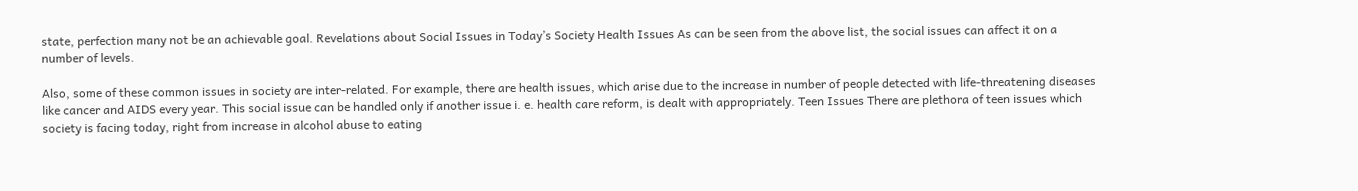state, perfection many not be an achievable goal. Revelations about Social Issues in Today’s Society Health Issues As can be seen from the above list, the social issues can affect it on a number of levels.

Also, some of these common issues in society are inter-related. For example, there are health issues, which arise due to the increase in number of people detected with life-threatening diseases like cancer and AIDS every year. This social issue can be handled only if another issue i. e. health care reform, is dealt with appropriately. Teen Issues There are plethora of teen issues which society is facing today, right from increase in alcohol abuse to eating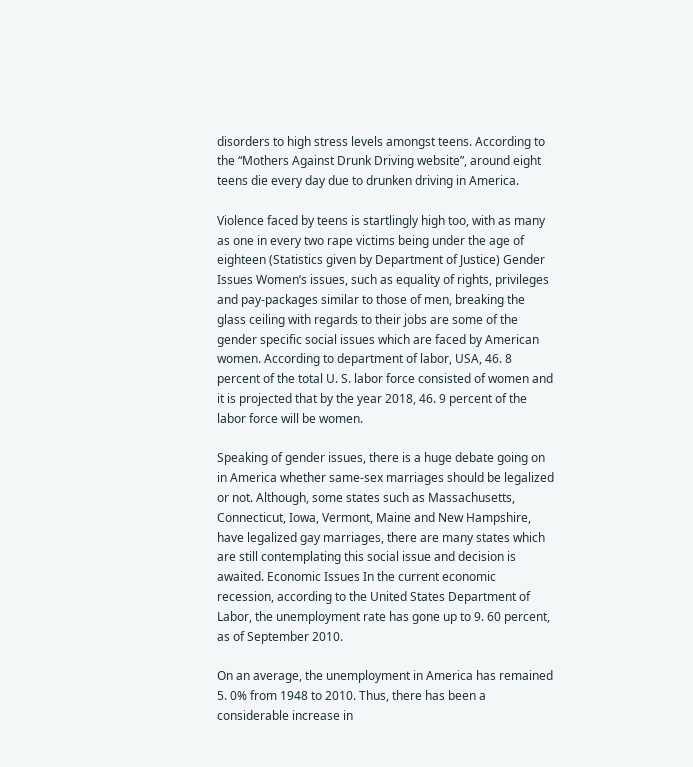disorders to high stress levels amongst teens. According to the “Mothers Against Drunk Driving website”, around eight teens die every day due to drunken driving in America.

Violence faced by teens is startlingly high too, with as many as one in every two rape victims being under the age of eighteen (Statistics given by Department of Justice) Gender Issues Women’s issues, such as equality of rights, privileges and pay-packages similar to those of men, breaking the glass ceiling with regards to their jobs are some of the gender specific social issues which are faced by American women. According to department of labor, USA, 46. 8 percent of the total U. S. labor force consisted of women and it is projected that by the year 2018, 46. 9 percent of the labor force will be women.

Speaking of gender issues, there is a huge debate going on in America whether same-sex marriages should be legalized or not. Although, some states such as Massachusetts, Connecticut, Iowa, Vermont, Maine and New Hampshire, have legalized gay marriages, there are many states which are still contemplating this social issue and decision is awaited. Economic Issues In the current economic recession, according to the United States Department of Labor, the unemployment rate has gone up to 9. 60 percent, as of September 2010.

On an average, the unemployment in America has remained 5. 0% from 1948 to 2010. Thus, there has been a considerable increase in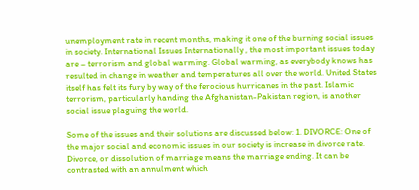unemployment rate in recent months, making it one of the burning social issues in society. International Issues Internationally , the most important issues today are – terrorism and global warming. Global warming, as everybody knows has resulted in change in weather and temperatures all over the world. United States itself has felt its fury by way of the ferocious hurricanes in the past. Islamic terrorism, particularly handing the Afghanistan-Pakistan region, is another social issue plaguing the world.

Some of the issues and their solutions are discussed below: 1. DIVORCE: One of the major social and economic issues in our society is increase in divorce rate. Divorce, or dissolution of marriage means the marriage ending. It can be contrasted with an annulment which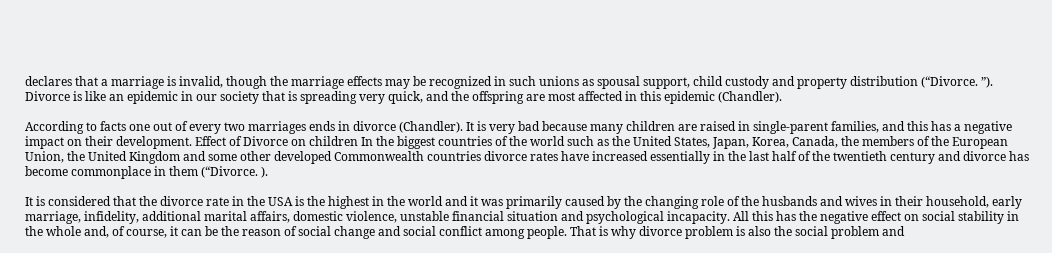declares that a marriage is invalid, though the marriage effects may be recognized in such unions as spousal support, child custody and property distribution (“Divorce. ”). Divorce is like an epidemic in our society that is spreading very quick, and the offspring are most affected in this epidemic (Chandler).

According to facts one out of every two marriages ends in divorce (Chandler). It is very bad because many children are raised in single-parent families, and this has a negative impact on their development. Effect of Divorce on children In the biggest countries of the world such as the United States, Japan, Korea, Canada, the members of the European Union, the United Kingdom and some other developed Commonwealth countries divorce rates have increased essentially in the last half of the twentieth century and divorce has become commonplace in them (“Divorce. ).

It is considered that the divorce rate in the USA is the highest in the world and it was primarily caused by the changing role of the husbands and wives in their household, early marriage, infidelity, additional marital affairs, domestic violence, unstable financial situation and psychological incapacity. All this has the negative effect on social stability in the whole and, of course, it can be the reason of social change and social conflict among people. That is why divorce problem is also the social problem and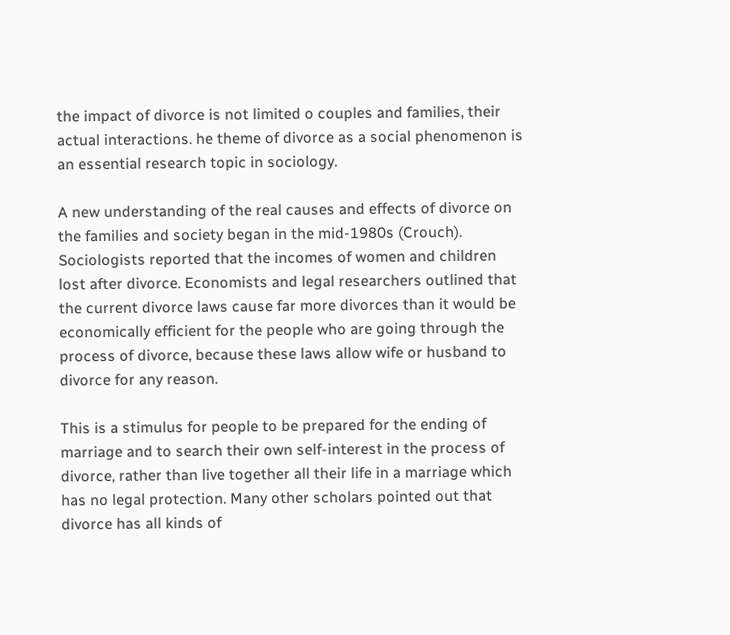the impact of divorce is not limited o couples and families, their actual interactions. he theme of divorce as a social phenomenon is an essential research topic in sociology.

A new understanding of the real causes and effects of divorce on the families and society began in the mid-1980s (Crouch). Sociologists reported that the incomes of women and children lost after divorce. Economists and legal researchers outlined that the current divorce laws cause far more divorces than it would be economically efficient for the people who are going through the process of divorce, because these laws allow wife or husband to divorce for any reason.

This is a stimulus for people to be prepared for the ending of marriage and to search their own self-interest in the process of divorce, rather than live together all their life in a marriage which has no legal protection. Many other scholars pointed out that divorce has all kinds of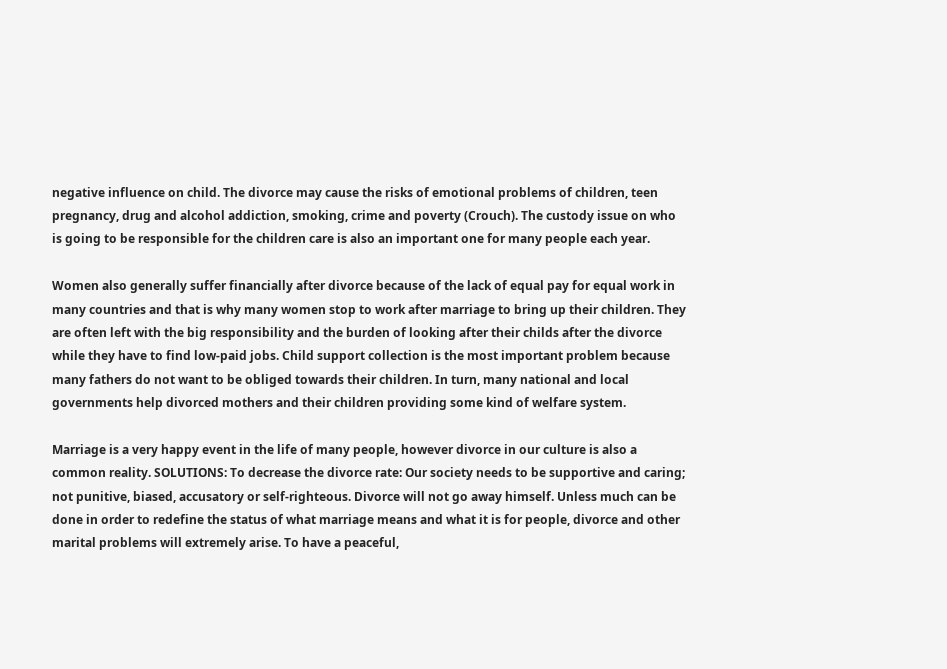negative influence on child. The divorce may cause the risks of emotional problems of children, teen pregnancy, drug and alcohol addiction, smoking, crime and poverty (Crouch). The custody issue on who is going to be responsible for the children care is also an important one for many people each year.

Women also generally suffer financially after divorce because of the lack of equal pay for equal work in many countries and that is why many women stop to work after marriage to bring up their children. They are often left with the big responsibility and the burden of looking after their childs after the divorce while they have to find low-paid jobs. Child support collection is the most important problem because many fathers do not want to be obliged towards their children. In turn, many national and local governments help divorced mothers and their children providing some kind of welfare system.

Marriage is a very happy event in the life of many people, however divorce in our culture is also a common reality. SOLUTIONS: To decrease the divorce rate: Our society needs to be supportive and caring; not punitive, biased, accusatory or self-righteous. Divorce will not go away himself. Unless much can be done in order to redefine the status of what marriage means and what it is for people, divorce and other marital problems will extremely arise. To have a peaceful,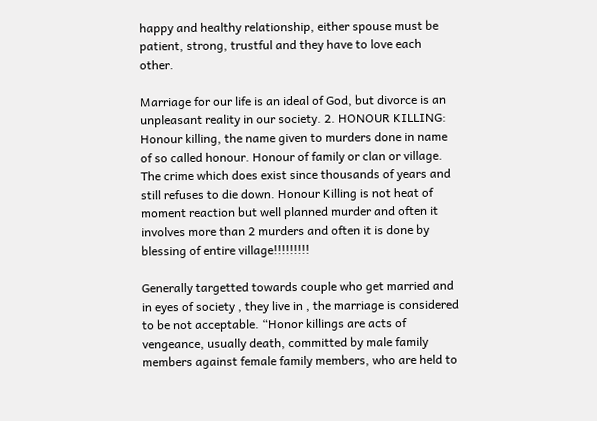happy and healthy relationship, either spouse must be patient, strong, trustful and they have to love each other.

Marriage for our life is an ideal of God, but divorce is an unpleasant reality in our society. 2. HONOUR KILLING: Honour killing, the name given to murders done in name of so called honour. Honour of family or clan or village. The crime which does exist since thousands of years and still refuses to die down. Honour Killing is not heat of moment reaction but well planned murder and often it involves more than 2 murders and often it is done by blessing of entire village!!!!!!!!!

Generally targetted towards couple who get married and in eyes of society , they live in , the marriage is considered to be not acceptable. “Honor killings are acts of vengeance, usually death, committed by male family members against female family members, who are held to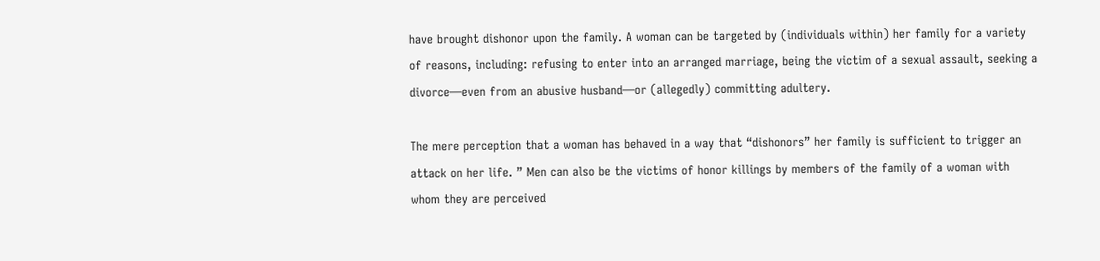have brought dishonor upon the family. A woman can be targeted by (individuals within) her family for a variety of reasons, including: refusing to enter into an arranged marriage, being the victim of a sexual assault, seeking a divorce—even from an abusive husband—or (allegedly) committing adultery.

The mere perception that a woman has behaved in a way that “dishonors” her family is sufficient to trigger an attack on her life. ” Men can also be the victims of honor killings by members of the family of a woman with whom they are perceived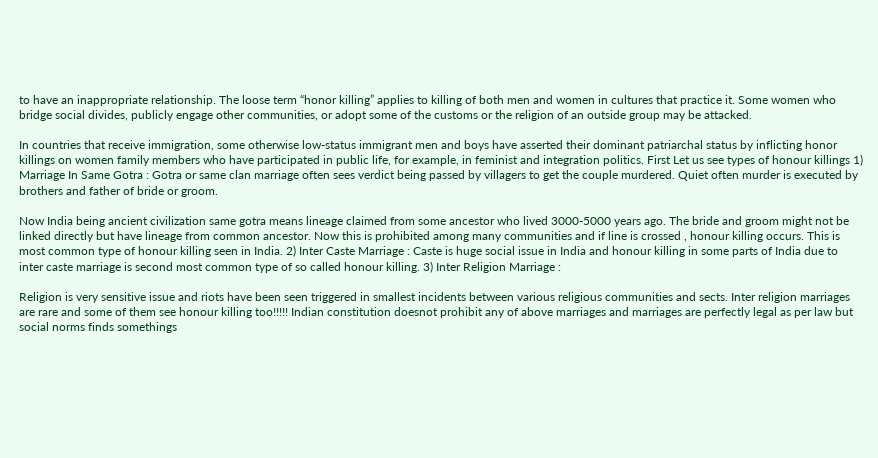to have an inappropriate relationship. The loose term “honor killing” applies to killing of both men and women in cultures that practice it. Some women who bridge social divides, publicly engage other communities, or adopt some of the customs or the religion of an outside group may be attacked.

In countries that receive immigration, some otherwise low-status immigrant men and boys have asserted their dominant patriarchal status by inflicting honor killings on women family members who have participated in public life, for example, in feminist and integration politics. First Let us see types of honour killings 1) Marriage In Same Gotra : Gotra or same clan marriage often sees verdict being passed by villagers to get the couple murdered. Quiet often murder is executed by brothers and father of bride or groom.

Now India being ancient civilization same gotra means lineage claimed from some ancestor who lived 3000-5000 years ago. The bride and groom might not be linked directly but have lineage from common ancestor. Now this is prohibited among many communities and if line is crossed , honour killing occurs. This is most common type of honour killing seen in India. 2) Inter Caste Marriage : Caste is huge social issue in India and honour killing in some parts of India due to inter caste marriage is second most common type of so called honour killing. 3) Inter Religion Marriage :

Religion is very sensitive issue and riots have been seen triggered in smallest incidents between various religious communities and sects. Inter religion marriages are rare and some of them see honour killing too!!!!! Indian constitution doesnot prohibit any of above marriages and marriages are perfectly legal as per law but social norms finds somethings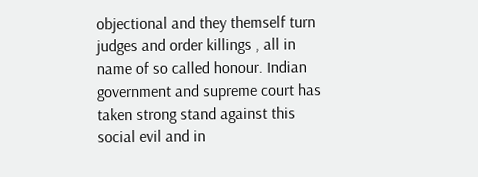objectional and they themself turn judges and order killings , all in name of so called honour. Indian government and supreme court has taken strong stand against this social evil and in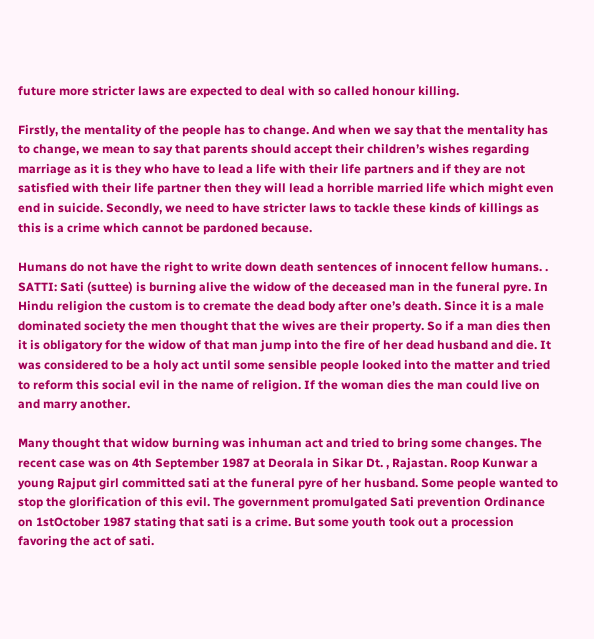future more stricter laws are expected to deal with so called honour killing.

Firstly, the mentality of the people has to change. And when we say that the mentality has to change, we mean to say that parents should accept their children’s wishes regarding marriage as it is they who have to lead a life with their life partners and if they are not satisfied with their life partner then they will lead a horrible married life which might even end in suicide. Secondly, we need to have stricter laws to tackle these kinds of killings as this is a crime which cannot be pardoned because.

Humans do not have the right to write down death sentences of innocent fellow humans. . SATTI: Sati (suttee) is burning alive the widow of the deceased man in the funeral pyre. In Hindu religion the custom is to cremate the dead body after one’s death. Since it is a male dominated society the men thought that the wives are their property. So if a man dies then it is obligatory for the widow of that man jump into the fire of her dead husband and die. It was considered to be a holy act until some sensible people looked into the matter and tried to reform this social evil in the name of religion. If the woman dies the man could live on and marry another.

Many thought that widow burning was inhuman act and tried to bring some changes. The recent case was on 4th September 1987 at Deorala in Sikar Dt. , Rajastan. Roop Kunwar a young Rajput girl committed sati at the funeral pyre of her husband. Some people wanted to stop the glorification of this evil. The government promulgated Sati prevention Ordinance on 1stOctober 1987 stating that sati is a crime. But some youth took out a procession favoring the act of sati.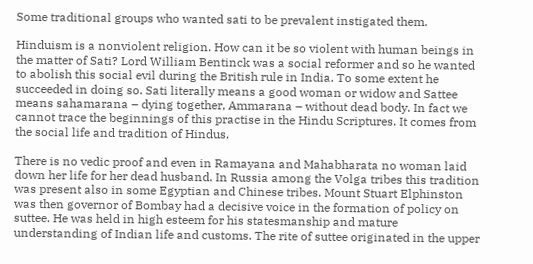Some traditional groups who wanted sati to be prevalent instigated them.

Hinduism is a nonviolent religion. How can it be so violent with human beings in the matter of Sati? Lord William Bentinck was a social reformer and so he wanted to abolish this social evil during the British rule in India. To some extent he succeeded in doing so. Sati literally means a good woman or widow and Sattee means sahamarana – dying together, Ammarana – without dead body. In fact we cannot trace the beginnings of this practise in the Hindu Scriptures. It comes from the social life and tradition of Hindus.

There is no vedic proof and even in Ramayana and Mahabharata no woman laid down her life for her dead husband. In Russia among the Volga tribes this tradition was present also in some Egyptian and Chinese tribes. Mount Stuart Elphinston was then governor of Bombay had a decisive voice in the formation of policy on suttee. He was held in high esteem for his statesmanship and mature understanding of Indian life and customs. The rite of suttee originated in the upper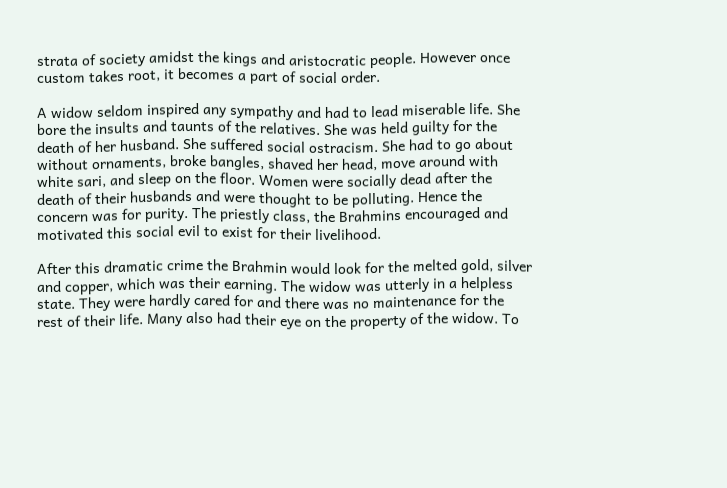strata of society amidst the kings and aristocratic people. However once custom takes root, it becomes a part of social order.

A widow seldom inspired any sympathy and had to lead miserable life. She bore the insults and taunts of the relatives. She was held guilty for the death of her husband. She suffered social ostracism. She had to go about without ornaments, broke bangles, shaved her head, move around with white sari, and sleep on the floor. Women were socially dead after the death of their husbands and were thought to be polluting. Hence the concern was for purity. The priestly class, the Brahmins encouraged and motivated this social evil to exist for their livelihood.

After this dramatic crime the Brahmin would look for the melted gold, silver and copper, which was their earning. The widow was utterly in a helpless state. They were hardly cared for and there was no maintenance for the rest of their life. Many also had their eye on the property of the widow. To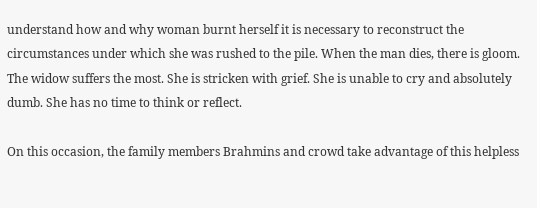understand how and why woman burnt herself it is necessary to reconstruct the circumstances under which she was rushed to the pile. When the man dies, there is gloom. The widow suffers the most. She is stricken with grief. She is unable to cry and absolutely dumb. She has no time to think or reflect.

On this occasion, the family members Brahmins and crowd take advantage of this helpless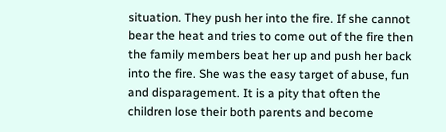situation. They push her into the fire. If she cannot bear the heat and tries to come out of the fire then the family members beat her up and push her back into the fire. She was the easy target of abuse, fun and disparagement. It is a pity that often the children lose their both parents and become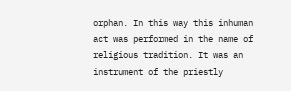orphan. In this way this inhuman act was performed in the name of religious tradition. It was an instrument of the priestly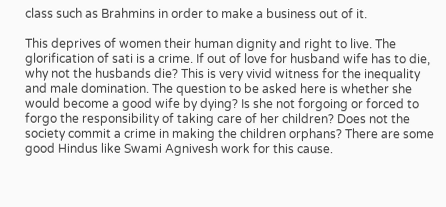class such as Brahmins in order to make a business out of it.

This deprives of women their human dignity and right to live. The glorification of sati is a crime. If out of love for husband wife has to die, why not the husbands die? This is very vivid witness for the inequality and male domination. The question to be asked here is whether she would become a good wife by dying? Is she not forgoing or forced to forgo the responsibility of taking care of her children? Does not the society commit a crime in making the children orphans? There are some good Hindus like Swami Agnivesh work for this cause.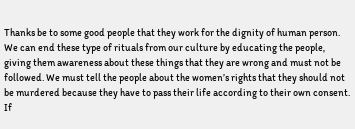Thanks be to some good people that they work for the dignity of human person. We can end these type of rituals from our culture by educating the people, giving them awareness about these things that they are wrong and must not be followed. We must tell the people about the women’s rights that they should not be murdered because they have to pass their life according to their own consent. If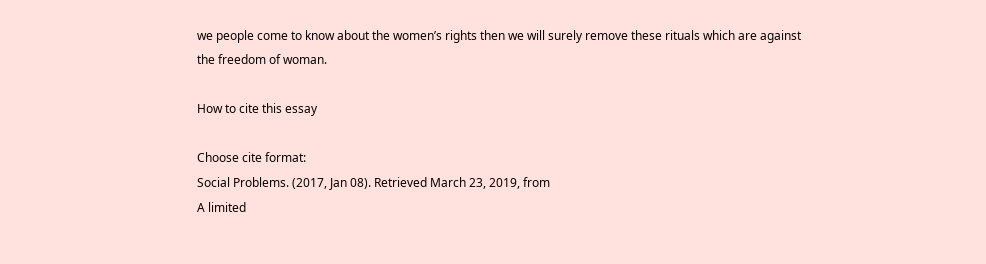we people come to know about the women’s rights then we will surely remove these rituals which are against the freedom of woman.

How to cite this essay

Choose cite format:
Social Problems. (2017, Jan 08). Retrieved March 23, 2019, from
A limited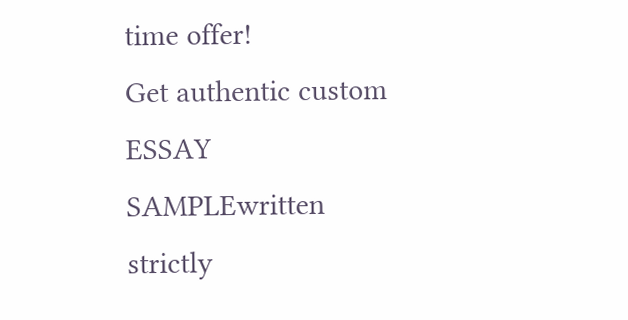time offer!
Get authentic custom
ESSAY SAMPLEwritten strictly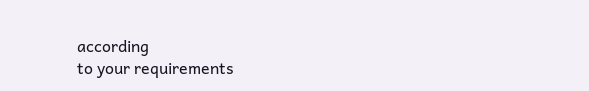according
to your requirements